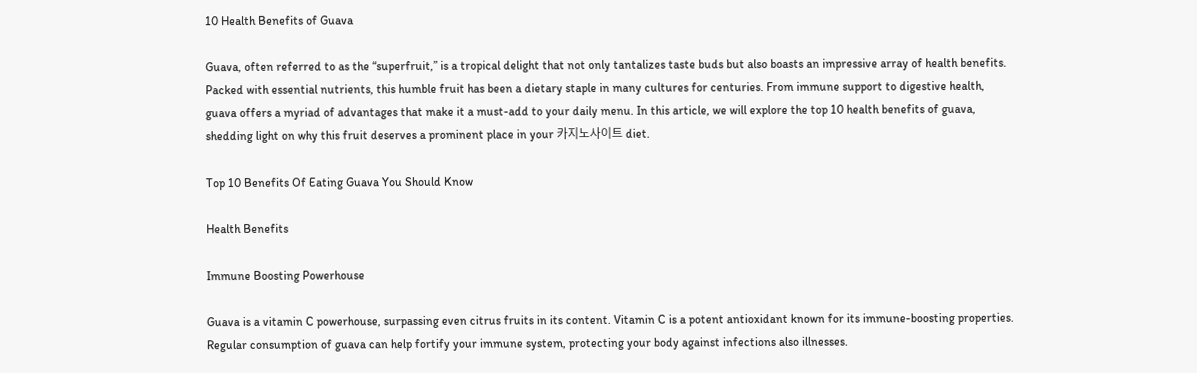10 Health Benefits of Guava

Guava, often referred to as the “superfruit,” is a tropical delight that not only tantalizes taste buds but also boasts an impressive array of health benefits. Packed with essential nutrients, this humble fruit has been a dietary staple in many cultures for centuries. From immune support to digestive health, guava offers a myriad of advantages that make it a must-add to your daily menu. In this article, we will explore the top 10 health benefits of guava, shedding light on why this fruit deserves a prominent place in your 카지노사이트 diet.

Top 10 Benefits Of Eating Guava You Should Know

Health Benefits

Immune Boosting Powerhouse

Guava is a vitamin C powerhouse, surpassing even citrus fruits in its content. Vitamin C is a potent antioxidant known for its immune-boosting properties. Regular consumption of guava can help fortify your immune system, protecting your body against infections also illnesses.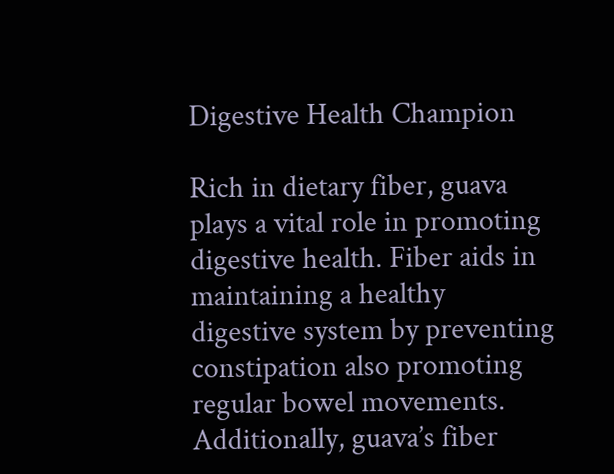Digestive Health Champion

Rich in dietary fiber, guava plays a vital role in promoting digestive health. Fiber aids in maintaining a healthy digestive system by preventing constipation also promoting regular bowel movements. Additionally, guava’s fiber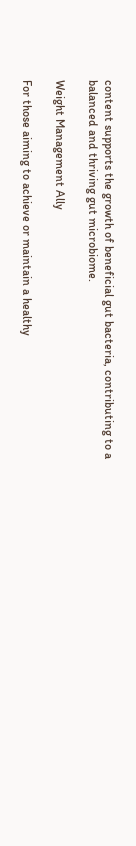content supports the growth of beneficial gut bacteria, contributing to a balanced and thriving gut microbiome.

Weight Management Ally

For those aiming to achieve or maintain a healthy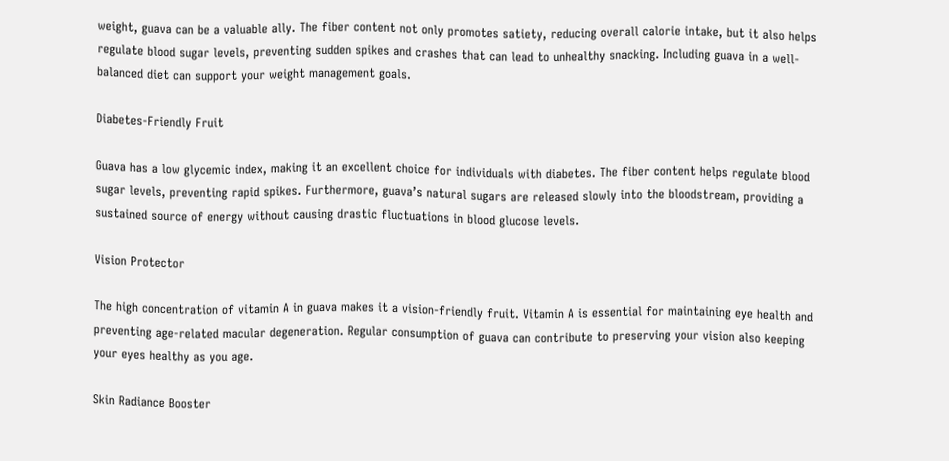weight, guava can be a valuable ally. The fiber content not only promotes satiety, reducing overall calorie intake, but it also helps regulate blood sugar levels, preventing sudden spikes and crashes that can lead to unhealthy snacking. Including guava in a well-balanced diet can support your weight management goals.

Diabetes-Friendly Fruit

Guava has a low glycemic index, making it an excellent choice for individuals with diabetes. The fiber content helps regulate blood sugar levels, preventing rapid spikes. Furthermore, guava’s natural sugars are released slowly into the bloodstream, providing a sustained source of energy without causing drastic fluctuations in blood glucose levels.

Vision Protector

The high concentration of vitamin A in guava makes it a vision-friendly fruit. Vitamin A is essential for maintaining eye health and preventing age-related macular degeneration. Regular consumption of guava can contribute to preserving your vision also keeping your eyes healthy as you age.

Skin Radiance Booster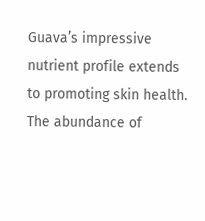Guava’s impressive nutrient profile extends to promoting skin health. The abundance of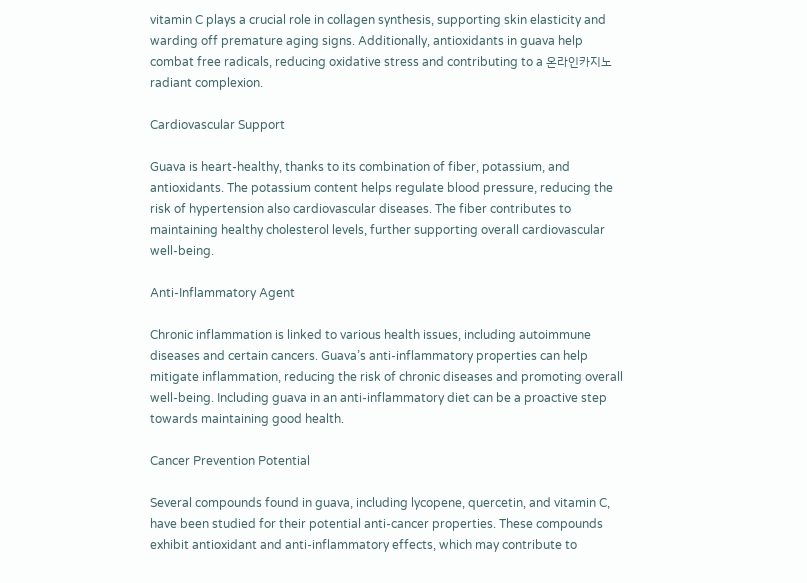vitamin C plays a crucial role in collagen synthesis, supporting skin elasticity and warding off premature aging signs. Additionally, antioxidants in guava help combat free radicals, reducing oxidative stress and contributing to a 온라인카지노 radiant complexion.

Cardiovascular Support

Guava is heart-healthy, thanks to its combination of fiber, potassium, and antioxidants. The potassium content helps regulate blood pressure, reducing the risk of hypertension also cardiovascular diseases. The fiber contributes to maintaining healthy cholesterol levels, further supporting overall cardiovascular well-being.

Anti-Inflammatory Agent

Chronic inflammation is linked to various health issues, including autoimmune diseases and certain cancers. Guava’s anti-inflammatory properties can help mitigate inflammation, reducing the risk of chronic diseases and promoting overall well-being. Including guava in an anti-inflammatory diet can be a proactive step towards maintaining good health.

Cancer Prevention Potential

Several compounds found in guava, including lycopene, quercetin, and vitamin C, have been studied for their potential anti-cancer properties. These compounds exhibit antioxidant and anti-inflammatory effects, which may contribute to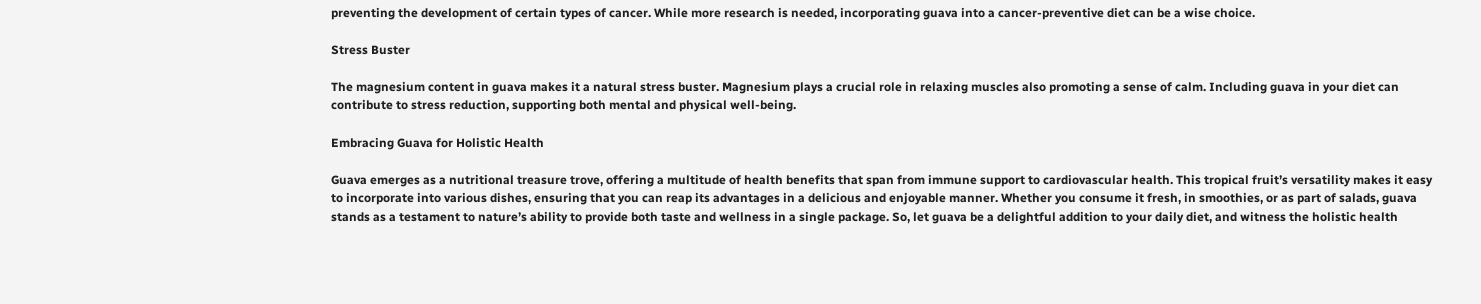preventing the development of certain types of cancer. While more research is needed, incorporating guava into a cancer-preventive diet can be a wise choice.

Stress Buster

The magnesium content in guava makes it a natural stress buster. Magnesium plays a crucial role in relaxing muscles also promoting a sense of calm. Including guava in your diet can contribute to stress reduction, supporting both mental and physical well-being.

Embracing Guava for Holistic Health

Guava emerges as a nutritional treasure trove, offering a multitude of health benefits that span from immune support to cardiovascular health. This tropical fruit’s versatility makes it easy to incorporate into various dishes, ensuring that you can reap its advantages in a delicious and enjoyable manner. Whether you consume it fresh, in smoothies, or as part of salads, guava stands as a testament to nature’s ability to provide both taste and wellness in a single package. So, let guava be a delightful addition to your daily diet, and witness the holistic health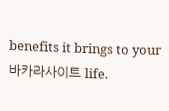benefits it brings to your 바카라사이트 life.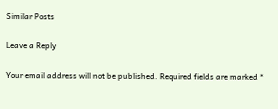Similar Posts

Leave a Reply

Your email address will not be published. Required fields are marked *